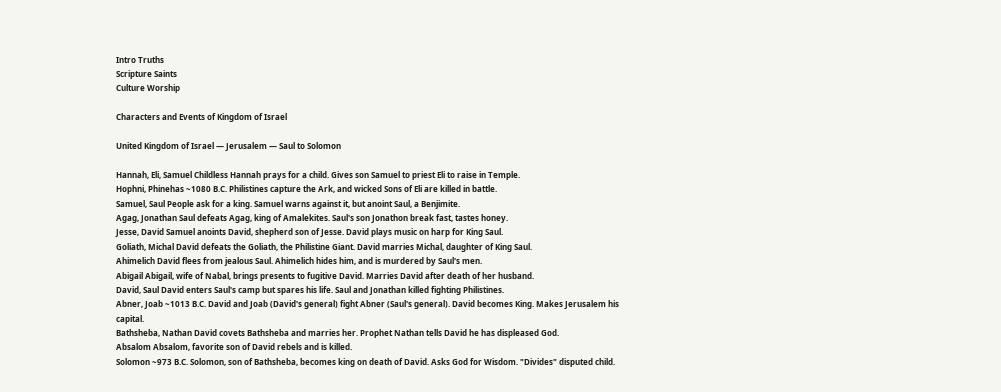Intro Truths
Scripture Saints
Culture Worship

Characters and Events of Kingdom of Israel

United Kingdom of Israel — Jerusalem — Saul to Solomon

Hannah, Eli, Samuel Childless Hannah prays for a child. Gives son Samuel to priest Eli to raise in Temple.
Hophni, Phinehas ~1080 B.C. Philistines capture the Ark, and wicked Sons of Eli are killed in battle.
Samuel, Saul People ask for a king. Samuel warns against it, but anoint Saul, a Benjimite.
Agag, Jonathan Saul defeats Agag, king of Amalekites. Saul's son Jonathon break fast, tastes honey.
Jesse, David Samuel anoints David, shepherd son of Jesse. David plays music on harp for King Saul.
Goliath, Michal David defeats the Goliath, the Philistine Giant. David marries Michal, daughter of King Saul.
Ahimelich David flees from jealous Saul. Ahimelich hides him, and is murdered by Saul's men.
Abigail Abigail, wife of Nabal, brings presents to fugitive David. Marries David after death of her husband.
David, Saul David enters Saul's camp but spares his life. Saul and Jonathan killed fighting Philistines.
Abner, Joab ~1013 B.C. David and Joab (David's general) fight Abner (Saul's general). David becomes King. Makes Jerusalem his capital.
Bathsheba, Nathan David covets Bathsheba and marries her. Prophet Nathan tells David he has displeased God.
Absalom Absalom, favorite son of David rebels and is killed.
Solomon ~973 B.C. Solomon, son of Bathsheba, becomes king on death of David. Asks God for Wisdom. "Divides" disputed child.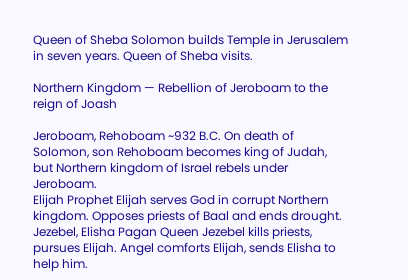Queen of Sheba Solomon builds Temple in Jerusalem in seven years. Queen of Sheba visits.

Northern Kingdom — Rebellion of Jeroboam to the reign of Joash

Jeroboam, Rehoboam ~932 B.C. On death of Solomon, son Rehoboam becomes king of Judah, but Northern kingdom of Israel rebels under Jeroboam.
Elijah Prophet Elijah serves God in corrupt Northern kingdom. Opposes priests of Baal and ends drought.
Jezebel, Elisha Pagan Queen Jezebel kills priests, pursues Elijah. Angel comforts Elijah, sends Elisha to help him.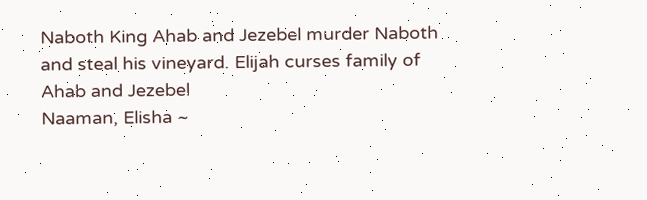Naboth King Ahab and Jezebel murder Naboth and steal his vineyard. Elijah curses family of Ahab and Jezebel
Naaman, Elisha ~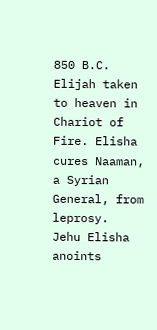850 B.C. Elijah taken to heaven in Chariot of Fire. Elisha cures Naaman, a Syrian General, from leprosy.
Jehu Elisha anoints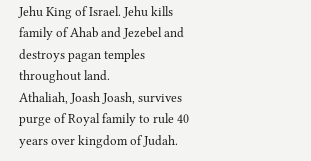Jehu King of Israel. Jehu kills family of Ahab and Jezebel and destroys pagan temples throughout land.
Athaliah, Joash Joash, survives purge of Royal family to rule 40 years over kingdom of Judah.